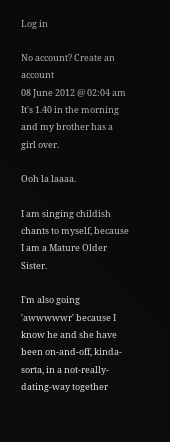Log in

No account? Create an account
08 June 2012 @ 02:04 am
It's 1.40 in the morning and my brother has a girl over.

Ooh la laaaa.

I am singing childish chants to myself, because I am a Mature Older Sister.

I'm also going 'awwwwwr' because I know he and she have been on-and-off, kinda-sorta, in a not-really-dating-way together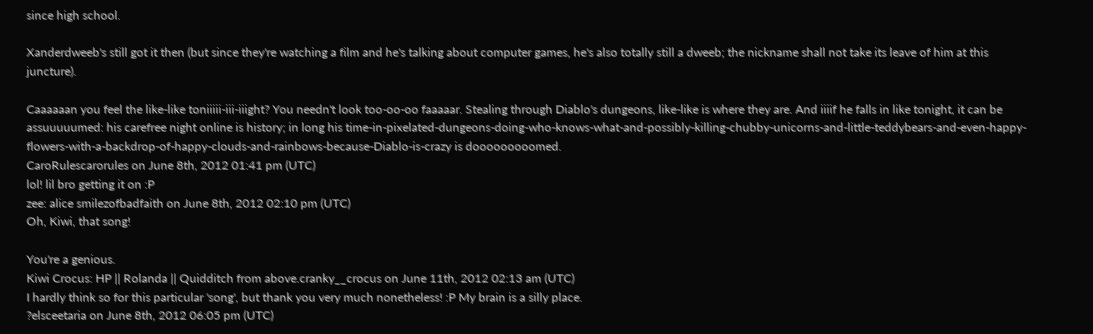since high school.

Xanderdweeb's still got it then (but since they're watching a film and he's talking about computer games, he's also totally still a dweeb; the nickname shall not take its leave of him at this juncture).

Caaaaaan you feel the like-like toniiiii-iii-iiight? You needn't look too-oo-oo faaaaar. Stealing through Diablo's dungeons, like-like is where they are. And iiiif he falls in like tonight, it can be assuuuuumed: his carefree night online is history; in long his time-in-pixelated-dungeons-doing-who-knows-what-and-possibly-killing-chubby-unicorns-and-little-teddybears-and-even-happy-flowers-with-a-backdrop-of-happy-clouds-and-rainbows-because-Diablo-is-crazy is dooooooooomed.
CaroRulescarorules on June 8th, 2012 01:41 pm (UTC)
lol! lil bro getting it on :P
zee: alice smilezofbadfaith on June 8th, 2012 02:10 pm (UTC)
Oh, Kiwi, that song!

You're a genious.
Kiwi Crocus: HP || Rolanda || Quidditch from above.cranky__crocus on June 11th, 2012 02:13 am (UTC)
I hardly think so for this particular 'song', but thank you very much nonetheless! :P My brain is a silly place.
?elsceetaria on June 8th, 2012 06:05 pm (UTC)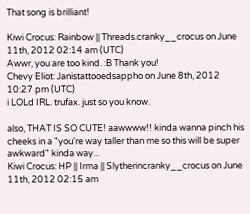That song is brilliant!

Kiwi Crocus: Rainbow || Threads.cranky__crocus on June 11th, 2012 02:14 am (UTC)
Awwr, you are too kind. :B Thank you!
Chevy Eliot: Janistattooedsappho on June 8th, 2012 10:27 pm (UTC)
i LOLd IRL. trufax. just so you know.

also, THAT IS SO CUTE! aawwww!! kinda wanna pinch his cheeks in a "you're way taller than me so this will be super awkward" kinda way...
Kiwi Crocus: HP || Irma || Slytherincranky__crocus on June 11th, 2012 02:15 am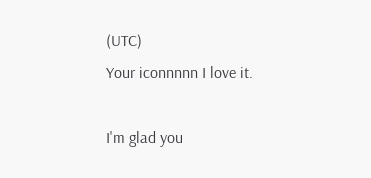(UTC)
Your iconnnnn I love it.

I'm glad you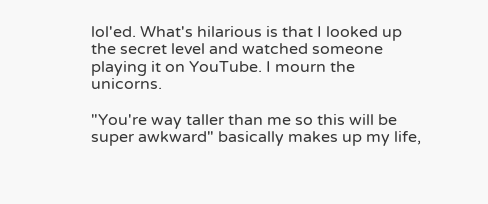lol'ed. What's hilarious is that I looked up the secret level and watched someone playing it on YouTube. I mourn the unicorns.

"You're way taller than me so this will be super awkward" basically makes up my life,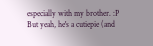especially with my brother. :P But yeah, he's a cutiepie (and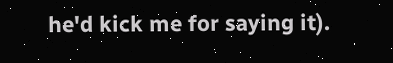he'd kick me for saying it).